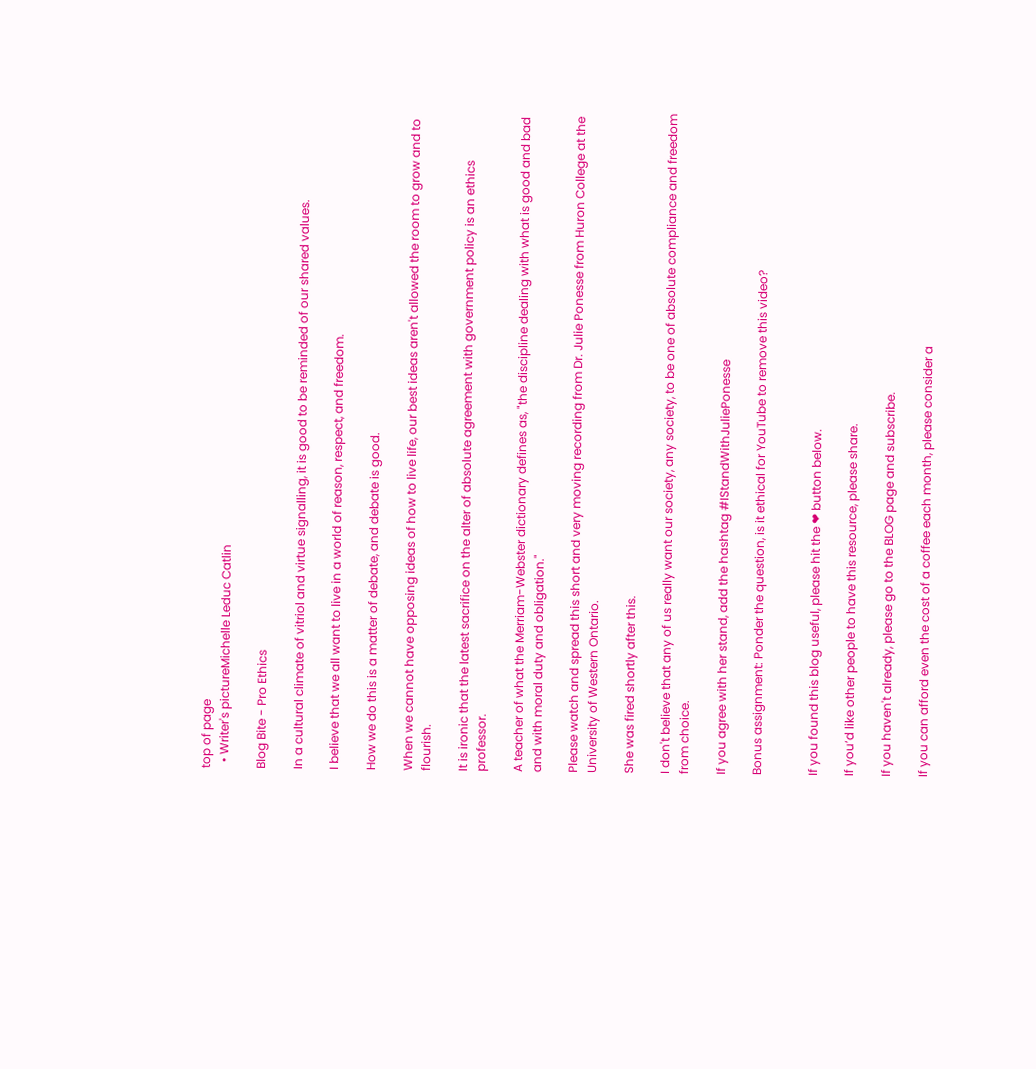top of page
  • Writer's pictureMichelle Leduc Catlin

Blog Bite - Pro Ethics

In a cultural climate of vitriol and virtue signalling, it is good to be reminded of our shared values.

I believe that we all want to live in a world of reason, respect, and freedom.

How we do this is a matter of debate, and debate is good.

When we cannot have opposing ideas of how to live life, our best ideas aren't allowed the room to grow and to flourish.

It is ironic that the latest sacrifice on the alter of absolute agreement with government policy is an ethics professor.

A teacher of what the Merriam-Webster dictionary defines as, "the discipline dealing with what is good and bad and with moral duty and obligation."

Please watch and spread this short and very moving recording from Dr. Julie Ponesse from Huron College at the University of Western Ontario.

She was fired shortly after this.

I don't believe that any of us really want our society, any society, to be one of absolute compliance and freedom from choice.

If you agree with her stand, add the hashtag #IStandWithJuliePonesse

Bonus assignment: Ponder the question, is it ethical for YouTube to remove this video?


If you found this blog useful, please hit the ❤ button below.

If you’d like other people to have this resource, please share.

If you haven't already, please go to the BLOG page and subscribe.

If you can afford even the cost of a coffee each month, please consider a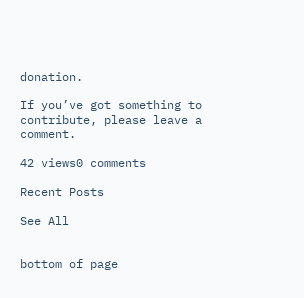donation.

If you’ve got something to contribute, please leave a comment.

42 views0 comments

Recent Posts

See All


bottom of page